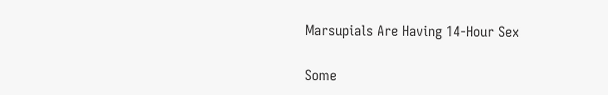Marsupials Are Having 14-Hour Sex

Some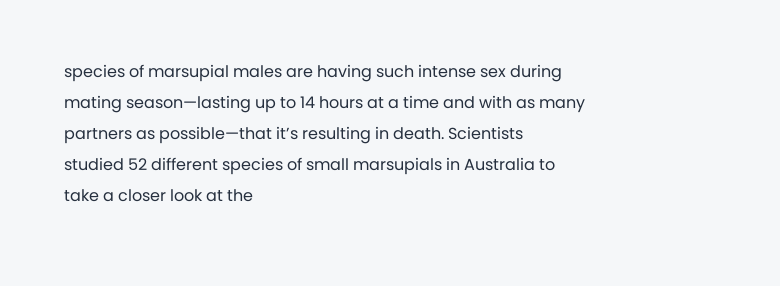species of marsupial males are having such intense sex during mating season—lasting up to 14 hours at a time and with as many partners as possible—that it’s resulting in death. Scientists studied 52 different species of small marsupials in Australia to take a closer look at the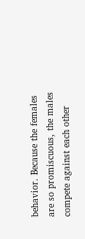behavior. Because the females are so promiscuous, the males compete against each other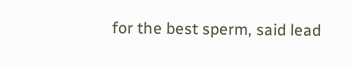for the best sperm, said lead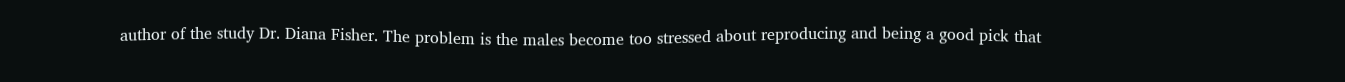author of the study Dr. Diana Fisher. The problem is the males become too stressed about reproducing and being a good pick that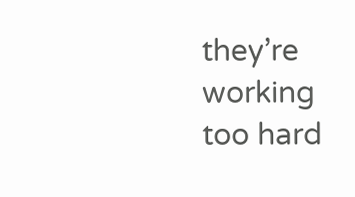they’re working too hard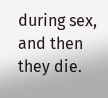during sex, and then they die.